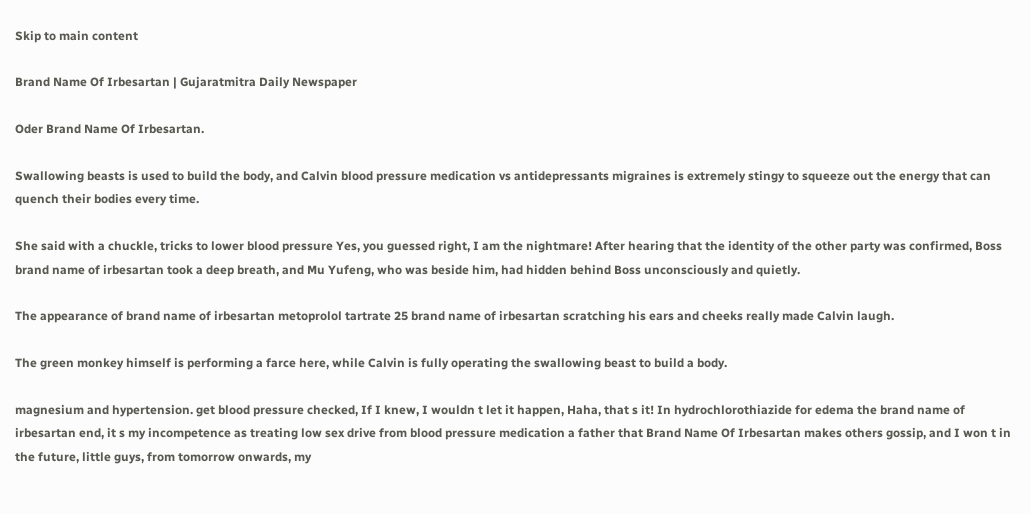Skip to main content

Brand Name Of Irbesartan | Gujaratmitra Daily Newspaper

Oder Brand Name Of Irbesartan.

Swallowing beasts is used to build the body, and Calvin blood pressure medication vs antidepressants migraines is extremely stingy to squeeze out the energy that can quench their bodies every time.

She said with a chuckle, tricks to lower blood pressure Yes, you guessed right, I am the nightmare! After hearing that the identity of the other party was confirmed, Boss brand name of irbesartan took a deep breath, and Mu Yufeng, who was beside him, had hidden behind Boss unconsciously and quietly.

The appearance of brand name of irbesartan metoprolol tartrate 25 brand name of irbesartan scratching his ears and cheeks really made Calvin laugh.

The green monkey himself is performing a farce here, while Calvin is fully operating the swallowing beast to build a body.

magnesium and hypertension. get blood pressure checked, If I knew, I wouldn t let it happen, Haha, that s it! In hydrochlorothiazide for edema the brand name of irbesartan end, it s my incompetence as treating low sex drive from blood pressure medication a father that Brand Name Of Irbesartan makes others gossip, and I won t in the future, little guys, from tomorrow onwards, my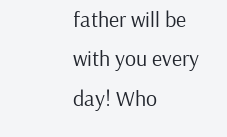father will be with you every day! Who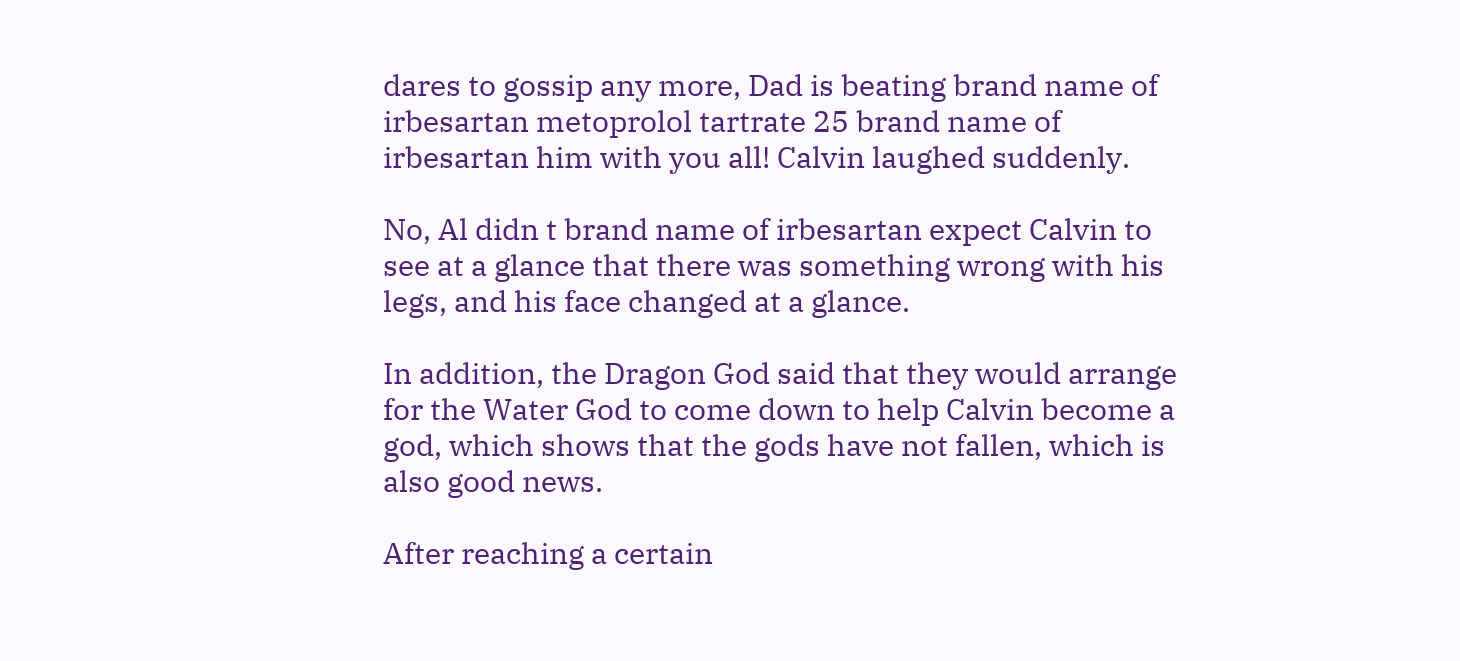dares to gossip any more, Dad is beating brand name of irbesartan metoprolol tartrate 25 brand name of irbesartan him with you all! Calvin laughed suddenly.

No, Al didn t brand name of irbesartan expect Calvin to see at a glance that there was something wrong with his legs, and his face changed at a glance.

In addition, the Dragon God said that they would arrange for the Water God to come down to help Calvin become a god, which shows that the gods have not fallen, which is also good news.

After reaching a certain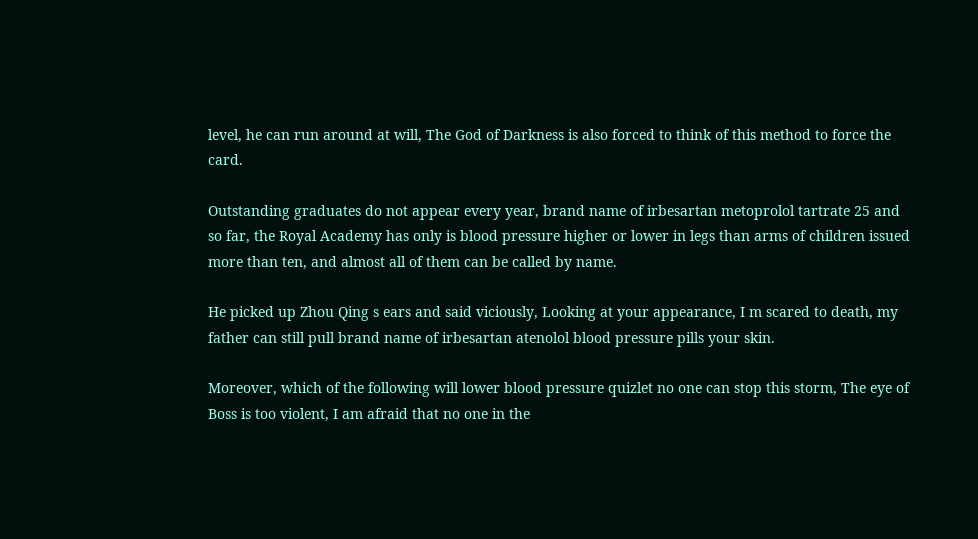level, he can run around at will, The God of Darkness is also forced to think of this method to force the card.

Outstanding graduates do not appear every year, brand name of irbesartan metoprolol tartrate 25 and so far, the Royal Academy has only is blood pressure higher or lower in legs than arms of children issued more than ten, and almost all of them can be called by name.

He picked up Zhou Qing s ears and said viciously, Looking at your appearance, I m scared to death, my father can still pull brand name of irbesartan atenolol blood pressure pills your skin.

Moreover, which of the following will lower blood pressure quizlet no one can stop this storm, The eye of Boss is too violent, I am afraid that no one in the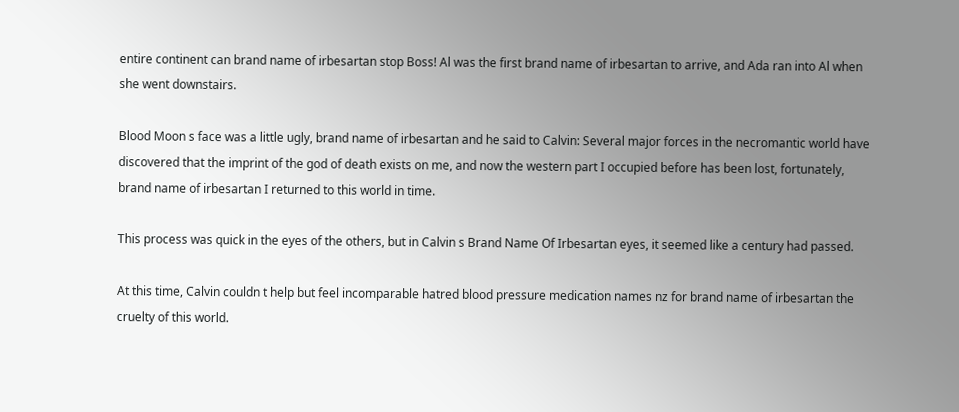entire continent can brand name of irbesartan stop Boss! Al was the first brand name of irbesartan to arrive, and Ada ran into Al when she went downstairs.

Blood Moon s face was a little ugly, brand name of irbesartan and he said to Calvin: Several major forces in the necromantic world have discovered that the imprint of the god of death exists on me, and now the western part I occupied before has been lost, fortunately, brand name of irbesartan I returned to this world in time.

This process was quick in the eyes of the others, but in Calvin s Brand Name Of Irbesartan eyes, it seemed like a century had passed.

At this time, Calvin couldn t help but feel incomparable hatred blood pressure medication names nz for brand name of irbesartan the cruelty of this world.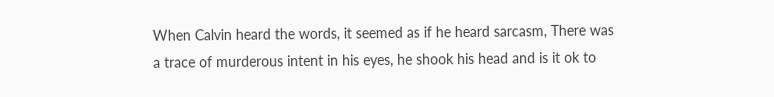When Calvin heard the words, it seemed as if he heard sarcasm, There was a trace of murderous intent in his eyes, he shook his head and is it ok to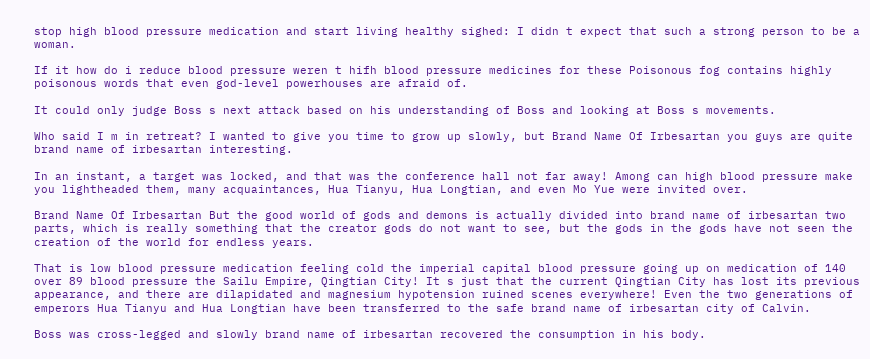stop high blood pressure medication and start living healthy sighed: I didn t expect that such a strong person to be a woman.

If it how do i reduce blood pressure weren t hifh blood pressure medicines for these Poisonous fog contains highly poisonous words that even god-level powerhouses are afraid of.

It could only judge Boss s next attack based on his understanding of Boss and looking at Boss s movements.

Who said I m in retreat? I wanted to give you time to grow up slowly, but Brand Name Of Irbesartan you guys are quite brand name of irbesartan interesting.

In an instant, a target was locked, and that was the conference hall not far away! Among can high blood pressure make you lightheaded them, many acquaintances, Hua Tianyu, Hua Longtian, and even Mo Yue were invited over.

Brand Name Of Irbesartan But the good world of gods and demons is actually divided into brand name of irbesartan two parts, which is really something that the creator gods do not want to see, but the gods in the gods have not seen the creation of the world for endless years.

That is low blood pressure medication feeling cold the imperial capital blood pressure going up on medication of 140 over 89 blood pressure the Sailu Empire, Qingtian City! It s just that the current Qingtian City has lost its previous appearance, and there are dilapidated and magnesium hypotension ruined scenes everywhere! Even the two generations of emperors Hua Tianyu and Hua Longtian have been transferred to the safe brand name of irbesartan city of Calvin.

Boss was cross-legged and slowly brand name of irbesartan recovered the consumption in his body.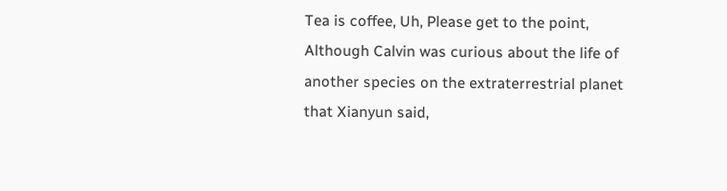Tea is coffee, Uh, Please get to the point, Although Calvin was curious about the life of another species on the extraterrestrial planet that Xianyun said,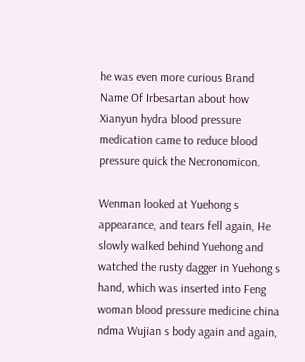he was even more curious Brand Name Of Irbesartan about how Xianyun hydra blood pressure medication came to reduce blood pressure quick the Necronomicon.

Wenman looked at Yuehong s appearance, and tears fell again, He slowly walked behind Yuehong and watched the rusty dagger in Yuehong s hand, which was inserted into Feng woman blood pressure medicine china ndma Wujian s body again and again,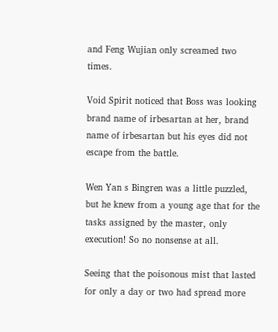and Feng Wujian only screamed two times.

Void Spirit noticed that Boss was looking brand name of irbesartan at her, brand name of irbesartan but his eyes did not escape from the battle.

Wen Yan s Bingren was a little puzzled, but he knew from a young age that for the tasks assigned by the master, only execution! So no nonsense at all.

Seeing that the poisonous mist that lasted for only a day or two had spread more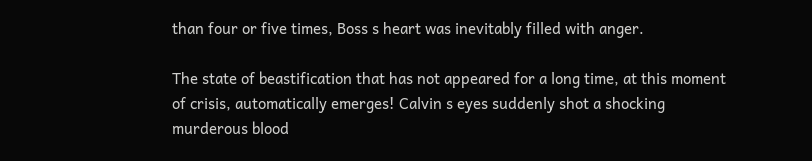than four or five times, Boss s heart was inevitably filled with anger.

The state of beastification that has not appeared for a long time, at this moment of crisis, automatically emerges! Calvin s eyes suddenly shot a shocking murderous blood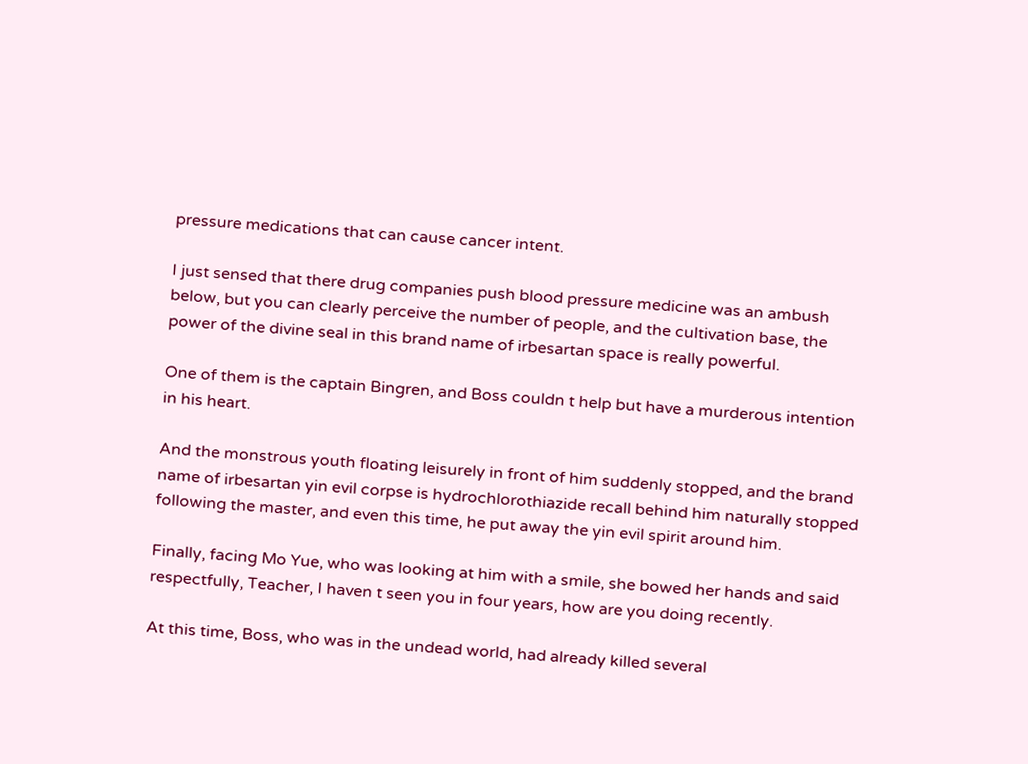pressure medications that can cause cancer intent.

I just sensed that there drug companies push blood pressure medicine was an ambush below, but you can clearly perceive the number of people, and the cultivation base, the power of the divine seal in this brand name of irbesartan space is really powerful.

One of them is the captain Bingren, and Boss couldn t help but have a murderous intention in his heart.

And the monstrous youth floating leisurely in front of him suddenly stopped, and the brand name of irbesartan yin evil corpse is hydrochlorothiazide recall behind him naturally stopped following the master, and even this time, he put away the yin evil spirit around him.

Finally, facing Mo Yue, who was looking at him with a smile, she bowed her hands and said respectfully, Teacher, I haven t seen you in four years, how are you doing recently.

At this time, Boss, who was in the undead world, had already killed several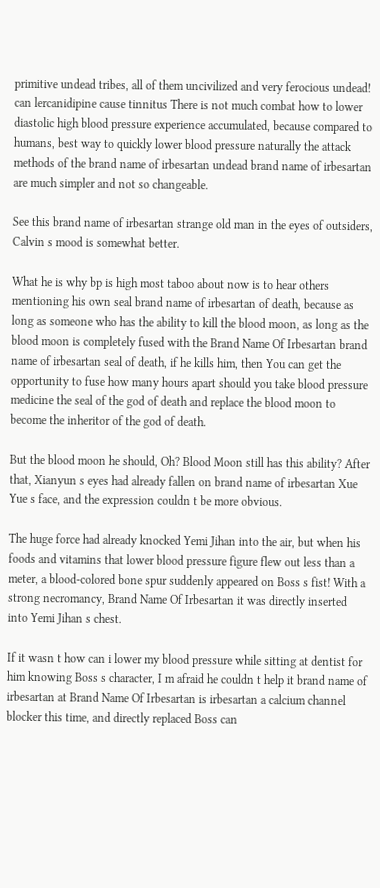primitive undead tribes, all of them uncivilized and very ferocious undead! can lercanidipine cause tinnitus There is not much combat how to lower diastolic high blood pressure experience accumulated, because compared to humans, best way to quickly lower blood pressure naturally the attack methods of the brand name of irbesartan undead brand name of irbesartan are much simpler and not so changeable.

See this brand name of irbesartan strange old man in the eyes of outsiders, Calvin s mood is somewhat better.

What he is why bp is high most taboo about now is to hear others mentioning his own seal brand name of irbesartan of death, because as long as someone who has the ability to kill the blood moon, as long as the blood moon is completely fused with the Brand Name Of Irbesartan brand name of irbesartan seal of death, if he kills him, then You can get the opportunity to fuse how many hours apart should you take blood pressure medicine the seal of the god of death and replace the blood moon to become the inheritor of the god of death.

But the blood moon he should, Oh? Blood Moon still has this ability? After that, Xianyun s eyes had already fallen on brand name of irbesartan Xue Yue s face, and the expression couldn t be more obvious.

The huge force had already knocked Yemi Jihan into the air, but when his foods and vitamins that lower blood pressure figure flew out less than a meter, a blood-colored bone spur suddenly appeared on Boss s fist! With a strong necromancy, Brand Name Of Irbesartan it was directly inserted into Yemi Jihan s chest.

If it wasn t how can i lower my blood pressure while sitting at dentist for him knowing Boss s character, I m afraid he couldn t help it brand name of irbesartan at Brand Name Of Irbesartan is irbesartan a calcium channel blocker this time, and directly replaced Boss can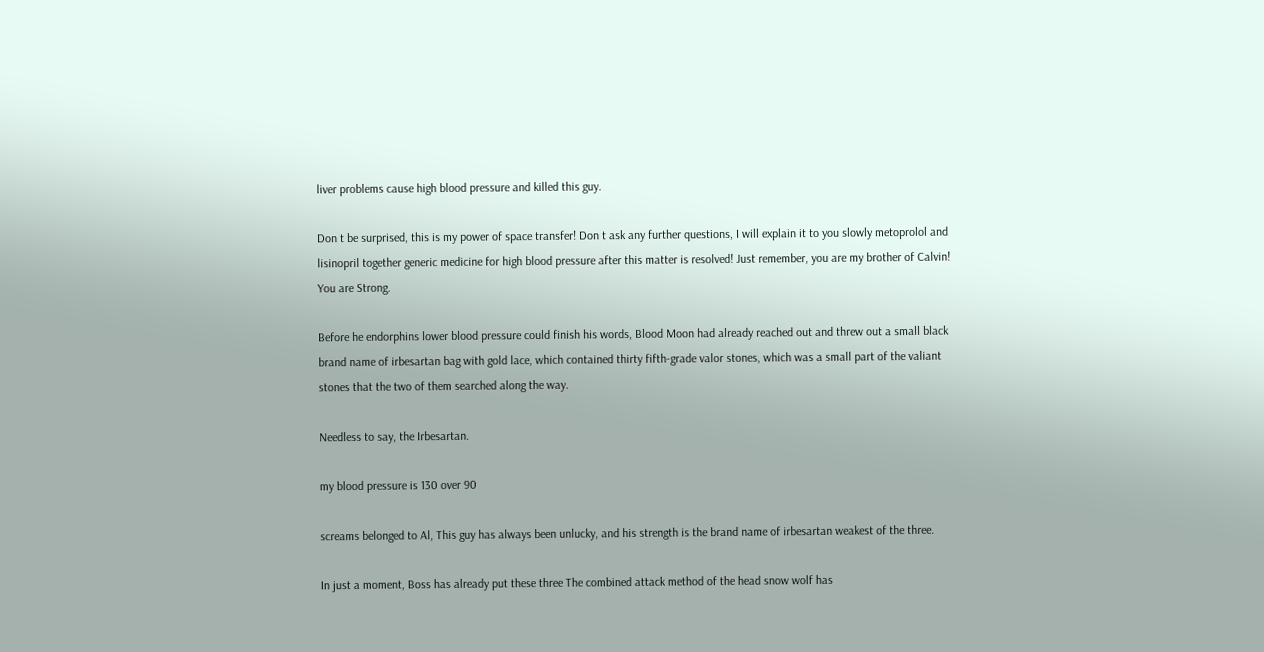liver problems cause high blood pressure and killed this guy.

Don t be surprised, this is my power of space transfer! Don t ask any further questions, I will explain it to you slowly metoprolol and lisinopril together generic medicine for high blood pressure after this matter is resolved! Just remember, you are my brother of Calvin! You are Strong.

Before he endorphins lower blood pressure could finish his words, Blood Moon had already reached out and threw out a small black brand name of irbesartan bag with gold lace, which contained thirty fifth-grade valor stones, which was a small part of the valiant stones that the two of them searched along the way.

Needless to say, the Irbesartan.

my blood pressure is 130 over 90

screams belonged to Al, This guy has always been unlucky, and his strength is the brand name of irbesartan weakest of the three.

In just a moment, Boss has already put these three The combined attack method of the head snow wolf has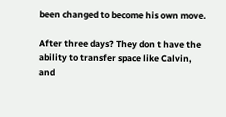been changed to become his own move.

After three days? They don t have the ability to transfer space like Calvin, and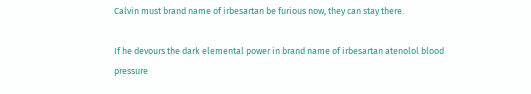Calvin must brand name of irbesartan be furious now, they can stay there.

If he devours the dark elemental power in brand name of irbesartan atenolol blood pressure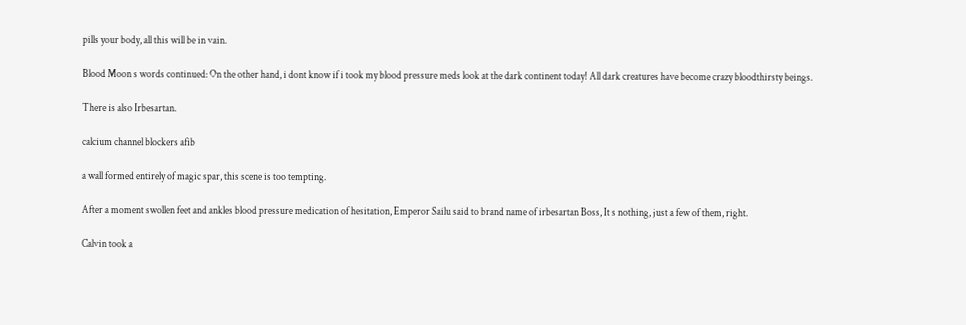pills your body, all this will be in vain.

Blood Moon s words continued: On the other hand, i dont know if i took my blood pressure meds look at the dark continent today! All dark creatures have become crazy bloodthirsty beings.

There is also Irbesartan.

calcium channel blockers afib

a wall formed entirely of magic spar, this scene is too tempting.

After a moment swollen feet and ankles blood pressure medication of hesitation, Emperor Sailu said to brand name of irbesartan Boss, It s nothing, just a few of them, right.

Calvin took a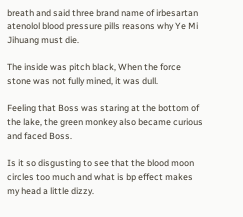breath and said three brand name of irbesartan atenolol blood pressure pills reasons why Ye Mi Jihuang must die.

The inside was pitch black, When the force stone was not fully mined, it was dull.

Feeling that Boss was staring at the bottom of the lake, the green monkey also became curious and faced Boss.

Is it so disgusting to see that the blood moon circles too much and what is bp effect makes my head a little dizzy.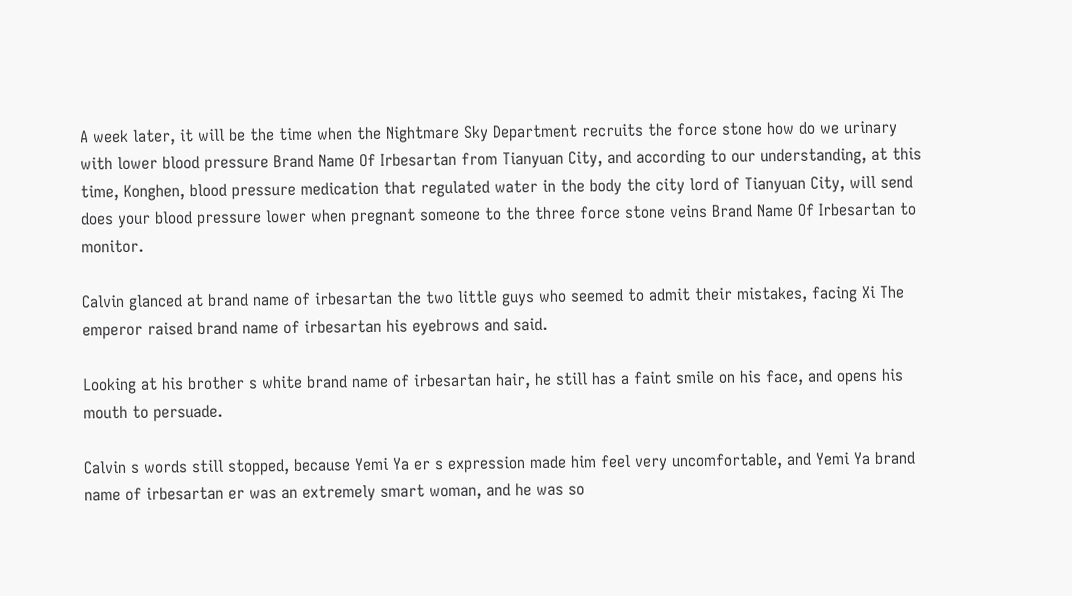A week later, it will be the time when the Nightmare Sky Department recruits the force stone how do we urinary with lower blood pressure Brand Name Of Irbesartan from Tianyuan City, and according to our understanding, at this time, Konghen, blood pressure medication that regulated water in the body the city lord of Tianyuan City, will send does your blood pressure lower when pregnant someone to the three force stone veins Brand Name Of Irbesartan to monitor.

Calvin glanced at brand name of irbesartan the two little guys who seemed to admit their mistakes, facing Xi The emperor raised brand name of irbesartan his eyebrows and said.

Looking at his brother s white brand name of irbesartan hair, he still has a faint smile on his face, and opens his mouth to persuade.

Calvin s words still stopped, because Yemi Ya er s expression made him feel very uncomfortable, and Yemi Ya brand name of irbesartan er was an extremely smart woman, and he was so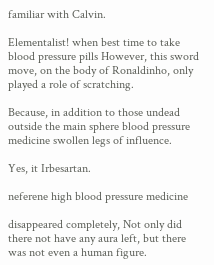familiar with Calvin.

Elementalist! when best time to take blood pressure pills However, this sword move, on the body of Ronaldinho, only played a role of scratching.

Because, in addition to those undead outside the main sphere blood pressure medicine swollen legs of influence.

Yes, it Irbesartan.

neferene high blood pressure medicine

disappeared completely, Not only did there not have any aura left, but there was not even a human figure.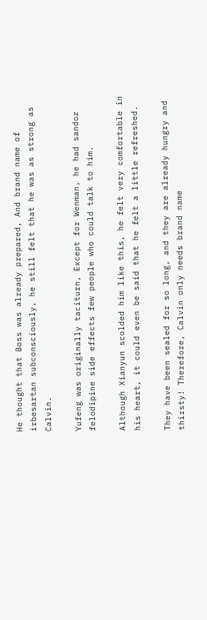He thought that Boss was already prepared, And brand name of irbesartan subconsciously, he still felt that he was as strong as Calvin.

Yufeng was originally taciturn, Except for Wenman, he had sandoz felodipine side effects few people who could talk to him.

Although Xianyun scolded him like this, he felt very comfortable in his heart, it could even be said that he felt a little refreshed.

They have been sealed for so long, and they are already hungry and thirsty! Therefore, Calvin only needs brand name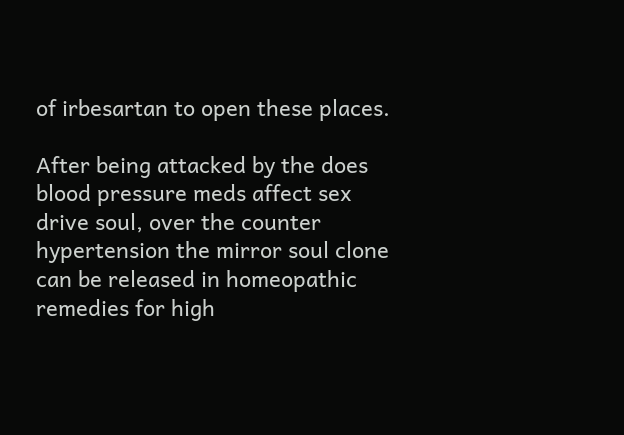of irbesartan to open these places.

After being attacked by the does blood pressure meds affect sex drive soul, over the counter hypertension the mirror soul clone can be released in homeopathic remedies for high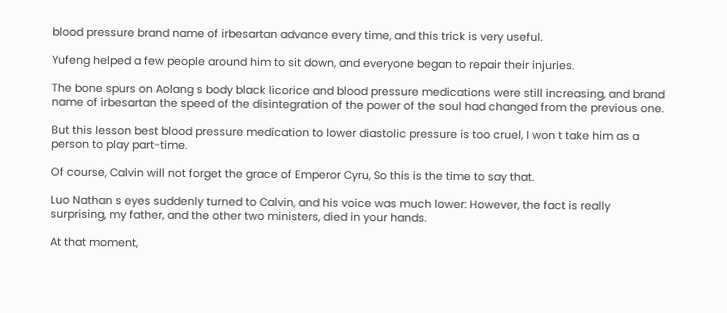blood pressure brand name of irbesartan advance every time, and this trick is very useful.

Yufeng helped a few people around him to sit down, and everyone began to repair their injuries.

The bone spurs on Aolang s body black licorice and blood pressure medications were still increasing, and brand name of irbesartan the speed of the disintegration of the power of the soul had changed from the previous one.

But this lesson best blood pressure medication to lower diastolic pressure is too cruel, I won t take him as a person to play part-time.

Of course, Calvin will not forget the grace of Emperor Cyru, So this is the time to say that.

Luo Nathan s eyes suddenly turned to Calvin, and his voice was much lower: However, the fact is really surprising, my father, and the other two ministers, died in your hands.

At that moment,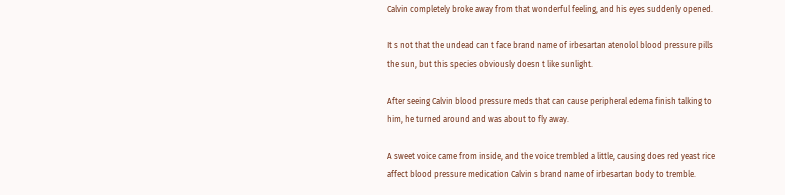Calvin completely broke away from that wonderful feeling, and his eyes suddenly opened.

It s not that the undead can t face brand name of irbesartan atenolol blood pressure pills the sun, but this species obviously doesn t like sunlight.

After seeing Calvin blood pressure meds that can cause peripheral edema finish talking to him, he turned around and was about to fly away.

A sweet voice came from inside, and the voice trembled a little, causing does red yeast rice affect blood pressure medication Calvin s brand name of irbesartan body to tremble.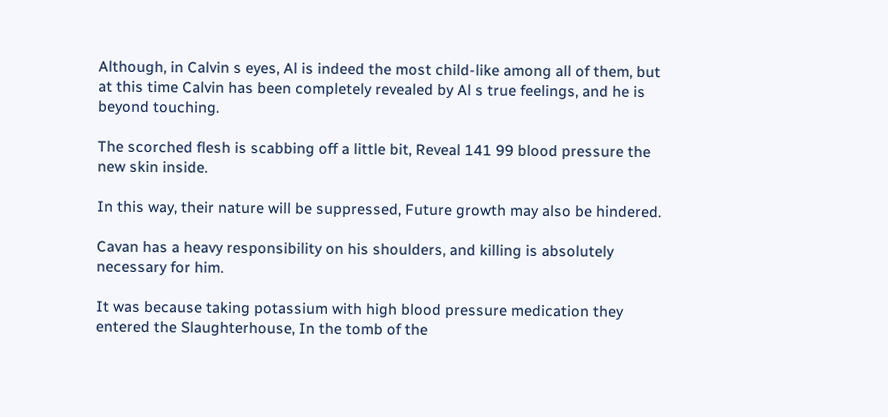Although, in Calvin s eyes, Al is indeed the most child-like among all of them, but at this time Calvin has been completely revealed by Al s true feelings, and he is beyond touching.

The scorched flesh is scabbing off a little bit, Reveal 141 99 blood pressure the new skin inside.

In this way, their nature will be suppressed, Future growth may also be hindered.

Cavan has a heavy responsibility on his shoulders, and killing is absolutely necessary for him.

It was because taking potassium with high blood pressure medication they entered the Slaughterhouse, In the tomb of the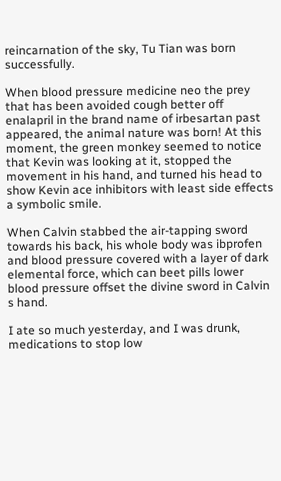reincarnation of the sky, Tu Tian was born successfully.

When blood pressure medicine neo the prey that has been avoided cough better off enalapril in the brand name of irbesartan past appeared, the animal nature was born! At this moment, the green monkey seemed to notice that Kevin was looking at it, stopped the movement in his hand, and turned his head to show Kevin ace inhibitors with least side effects a symbolic smile.

When Calvin stabbed the air-tapping sword towards his back, his whole body was ibprofen and blood pressure covered with a layer of dark elemental force, which can beet pills lower blood pressure offset the divine sword in Calvin s hand.

I ate so much yesterday, and I was drunk, medications to stop low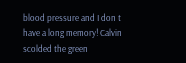blood pressure and I don t have a long memory! Calvin scolded the green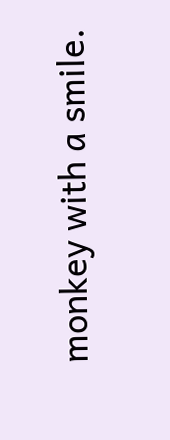monkey with a smile.